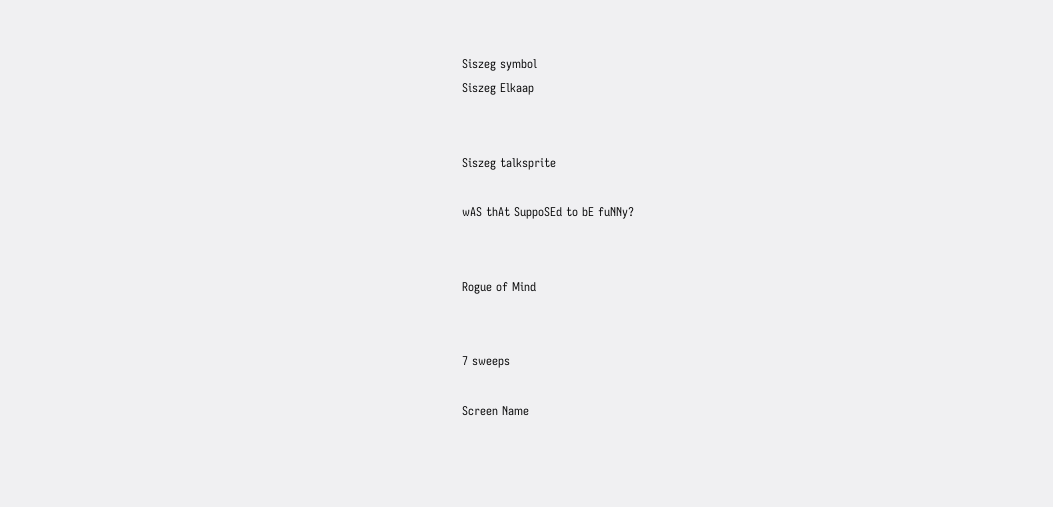Siszeg symbol
Siszeg Elkaap


Siszeg talksprite

wAS thAt SuppoSEd to bE fuNNy?


Rogue of Mind


7 sweeps

Screen Name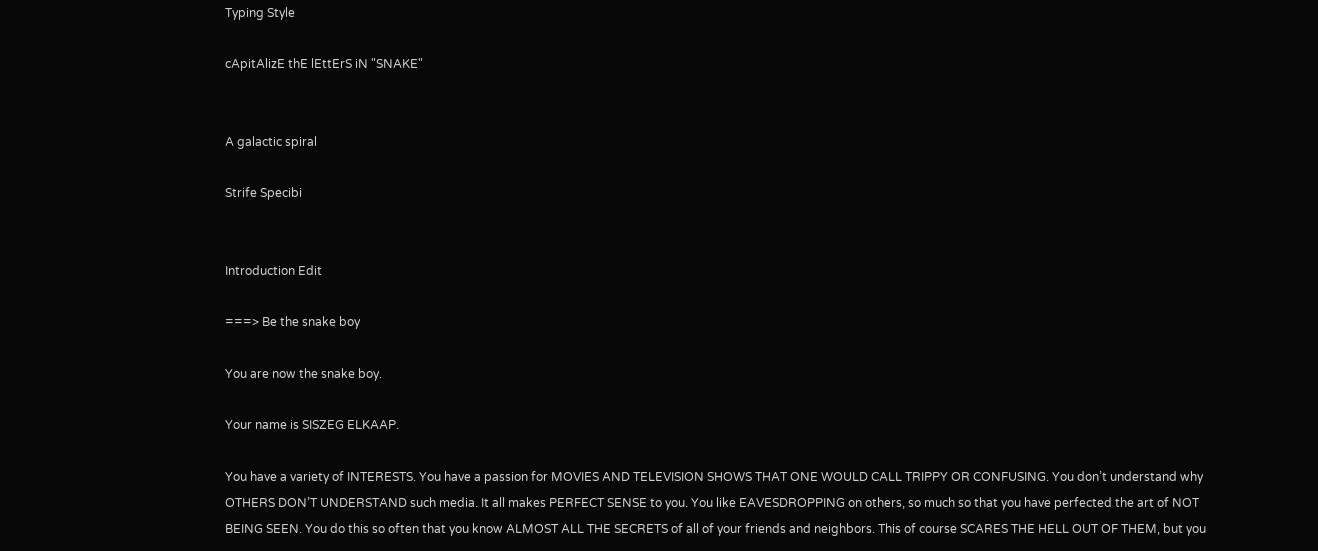Typing Style

cApitAlizE thE lEttErS iN "SNAKE"


A galactic spiral

Strife Specibi


Introduction Edit

===> Be the snake boy

You are now the snake boy.

Your name is SISZEG ELKAAP.

You have a variety of INTERESTS. You have a passion for MOVIES AND TELEVISION SHOWS THAT ONE WOULD CALL TRIPPY OR CONFUSING. You don’t understand why OTHERS DON’T UNDERSTAND such media. It all makes PERFECT SENSE to you. You like EAVESDROPPING on others, so much so that you have perfected the art of NOT BEING SEEN. You do this so often that you know ALMOST ALL THE SECRETS of all of your friends and neighbors. This of course SCARES THE HELL OUT OF THEM, but you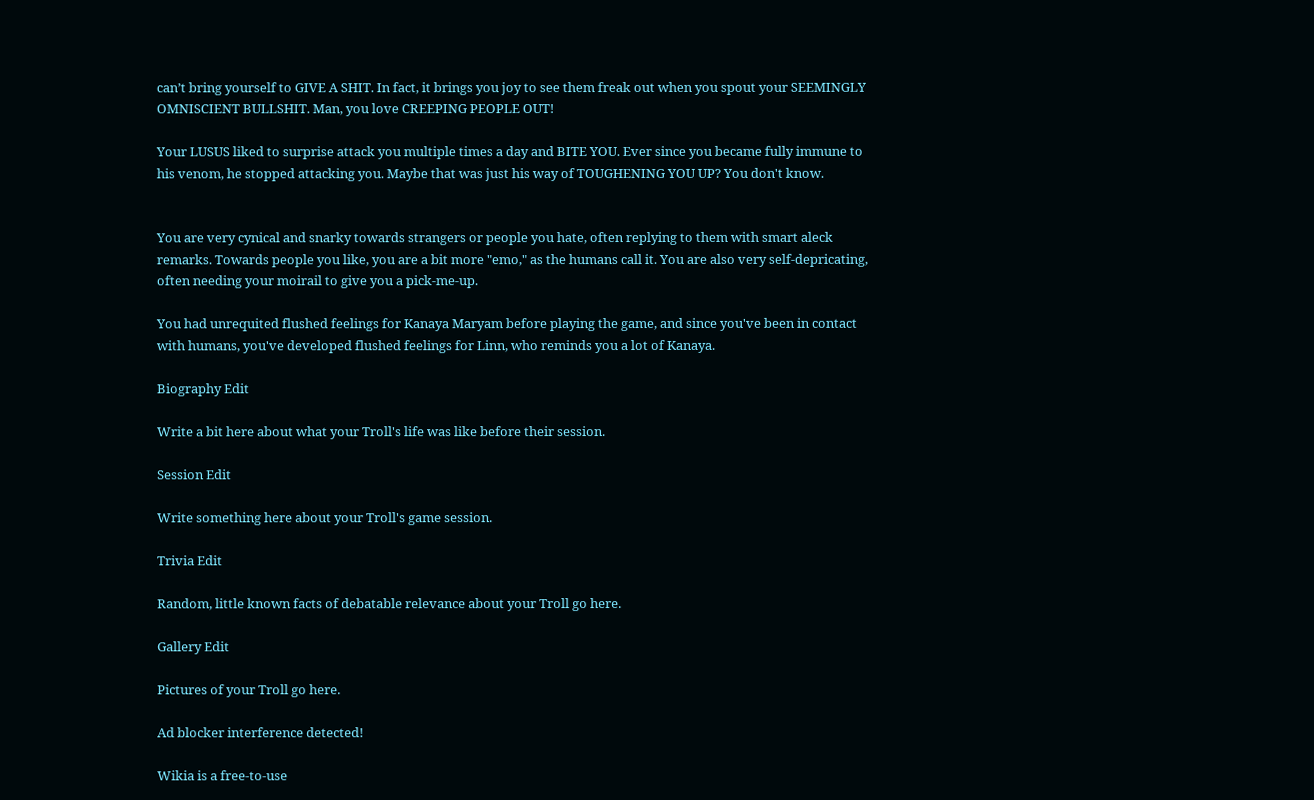can’t bring yourself to GIVE A SHIT. In fact, it brings you joy to see them freak out when you spout your SEEMINGLY OMNISCIENT BULLSHIT. Man, you love CREEPING PEOPLE OUT!

Your LUSUS liked to surprise attack you multiple times a day and BITE YOU. Ever since you became fully immune to his venom, he stopped attacking you. Maybe that was just his way of TOUGHENING YOU UP? You don't know.


You are very cynical and snarky towards strangers or people you hate, often replying to them with smart aleck remarks. Towards people you like, you are a bit more "emo," as the humans call it. You are also very self-depricating, often needing your moirail to give you a pick-me-up.

You had unrequited flushed feelings for Kanaya Maryam before playing the game, and since you've been in contact with humans, you've developed flushed feelings for Linn, who reminds you a lot of Kanaya.

Biography Edit

Write a bit here about what your Troll's life was like before their session.

Session Edit

Write something here about your Troll's game session.

Trivia Edit

Random, little known facts of debatable relevance about your Troll go here.

Gallery Edit

Pictures of your Troll go here.

Ad blocker interference detected!

Wikia is a free-to-use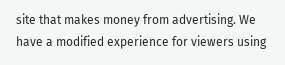site that makes money from advertising. We have a modified experience for viewers using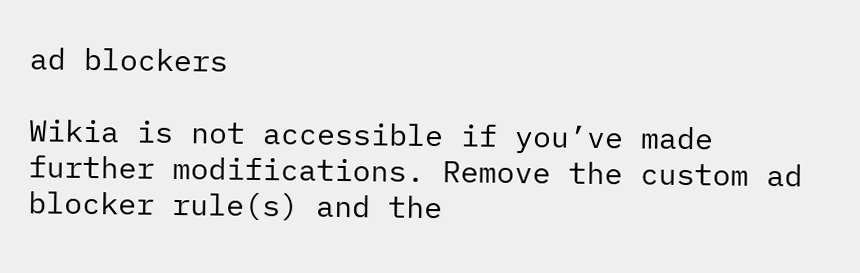ad blockers

Wikia is not accessible if you’ve made further modifications. Remove the custom ad blocker rule(s) and the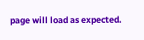page will load as expected.